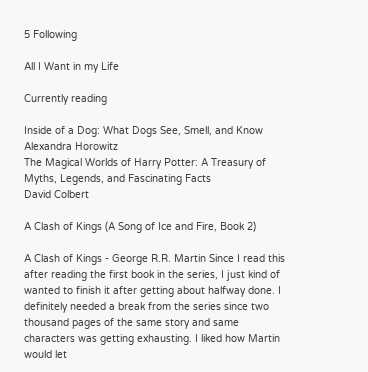5 Following

All I Want in my Life

Currently reading

Inside of a Dog: What Dogs See, Smell, and Know
Alexandra Horowitz
The Magical Worlds of Harry Potter: A Treasury of Myths, Legends, and Fascinating Facts
David Colbert

A Clash of Kings (A Song of Ice and Fire, Book 2)

A Clash of Kings - George R.R. Martin Since I read this after reading the first book in the series, I just kind of wanted to finish it after getting about halfway done. I definitely needed a break from the series since two thousand pages of the same story and same characters was getting exhausting. I liked how Martin would let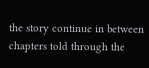the story continue in between chapters told through the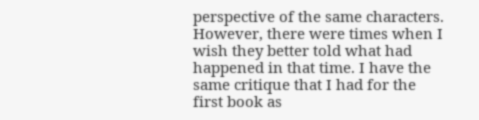perspective of the same characters. However, there were times when I wish they better told what had happened in that time. I have the same critique that I had for the first book as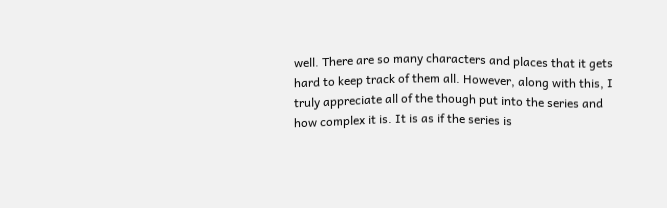well. There are so many characters and places that it gets hard to keep track of them all. However, along with this, I truly appreciate all of the though put into the series and how complex it is. It is as if the series is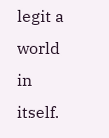legit a world in itself.